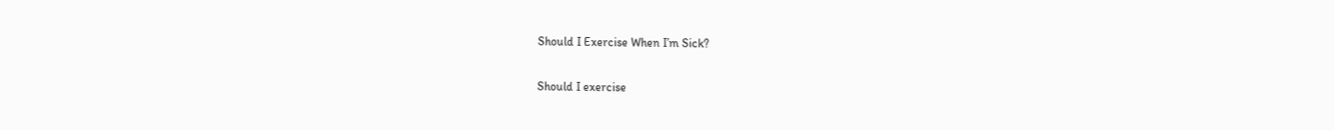Should I Exercise When I’m Sick?

Should I exercise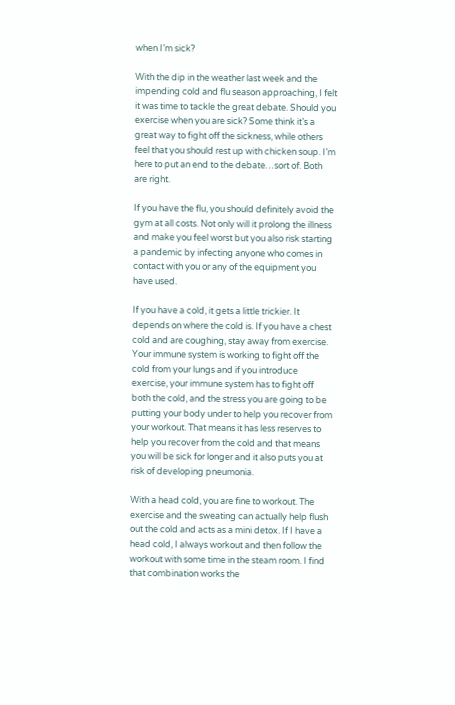when I’m sick?

With the dip in the weather last week and the impending cold and flu season approaching, I felt it was time to tackle the great debate. Should you exercise when you are sick? Some think it’s a great way to fight off the sickness, while others feel that you should rest up with chicken soup. I’m here to put an end to the debate…sort of. Both are right.

If you have the flu, you should definitely avoid the gym at all costs. Not only will it prolong the illness and make you feel worst but you also risk starting a pandemic by infecting anyone who comes in contact with you or any of the equipment you have used.

If you have a cold, it gets a little trickier. It depends on where the cold is. If you have a chest cold and are coughing, stay away from exercise. Your immune system is working to fight off the cold from your lungs and if you introduce exercise, your immune system has to fight off both the cold, and the stress you are going to be putting your body under to help you recover from your workout. That means it has less reserves to help you recover from the cold and that means you will be sick for longer and it also puts you at risk of developing pneumonia.

With a head cold, you are fine to workout. The exercise and the sweating can actually help flush out the cold and acts as a mini detox. If I have a head cold, I always workout and then follow the workout with some time in the steam room. I find that combination works the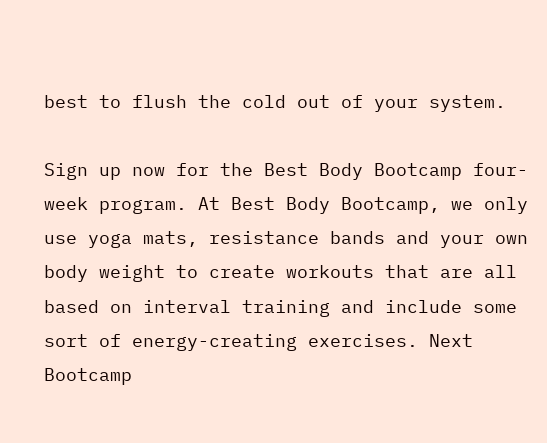best to flush the cold out of your system.

Sign up now for the Best Body Bootcamp four-week program. At Best Body Bootcamp, we only use yoga mats, resistance bands and your own body weight to create workouts that are all based on interval training and include some sort of energy-creating exercises. Next Bootcamp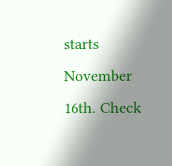starts November 16th. Check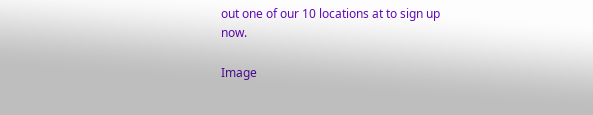out one of our 10 locations at to sign up now.

Image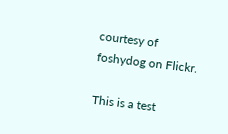courtesy of foshydog on Flickr.

This is a test